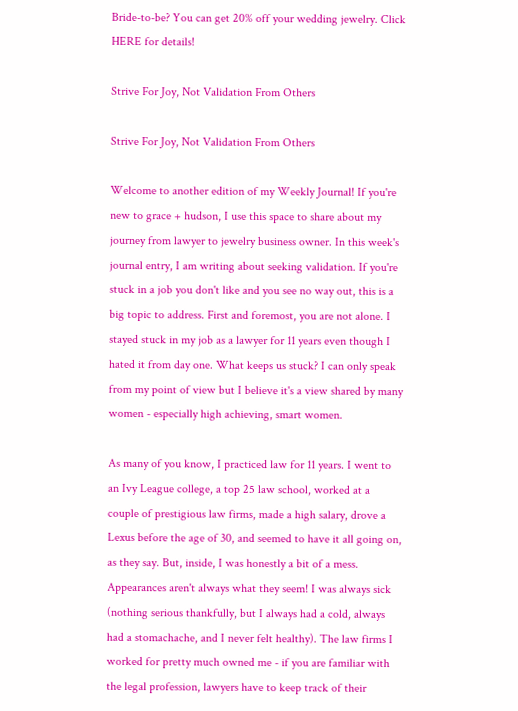Bride-to-be? You can get 20% off your wedding jewelry. Click HERE for details!

Strive For Joy, Not Validation From Others

Strive For Joy, Not Validation From Others

Welcome to another edition of my Weekly Journal! If you're new to grace + hudson, I use this space to share about my journey from lawyer to jewelry business owner. In this week's journal entry, I am writing about seeking validation. If you're stuck in a job you don't like and you see no way out, this is a big topic to address. First and foremost, you are not alone. I stayed stuck in my job as a lawyer for 11 years even though I hated it from day one. What keeps us stuck? I can only speak from my point of view but I believe it's a view shared by many women - especially high achieving, smart women.

As many of you know, I practiced law for 11 years. I went to an Ivy League college, a top 25 law school, worked at a couple of prestigious law firms, made a high salary, drove a Lexus before the age of 30, and seemed to have it all going on, as they say. But, inside, I was honestly a bit of a mess. Appearances aren't always what they seem! I was always sick (nothing serious thankfully, but I always had a cold, always had a stomachache, and I never felt healthy). The law firms I worked for pretty much owned me - if you are familiar with the legal profession, lawyers have to keep track of their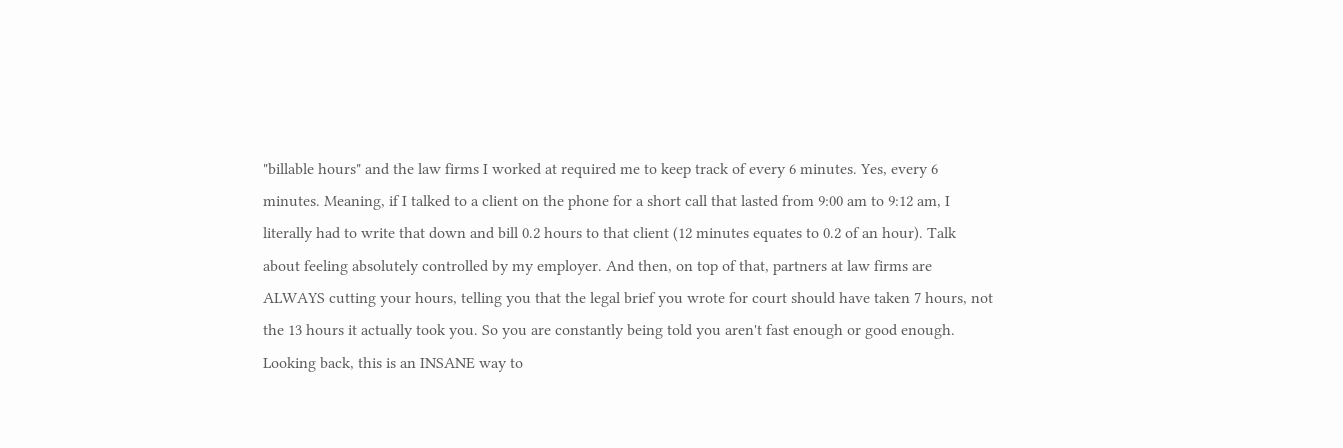"billable hours" and the law firms I worked at required me to keep track of every 6 minutes. Yes, every 6 minutes. Meaning, if I talked to a client on the phone for a short call that lasted from 9:00 am to 9:12 am, I literally had to write that down and bill 0.2 hours to that client (12 minutes equates to 0.2 of an hour). Talk about feeling absolutely controlled by my employer. And then, on top of that, partners at law firms are ALWAYS cutting your hours, telling you that the legal brief you wrote for court should have taken 7 hours, not the 13 hours it actually took you. So you are constantly being told you aren't fast enough or good enough. Looking back, this is an INSANE way to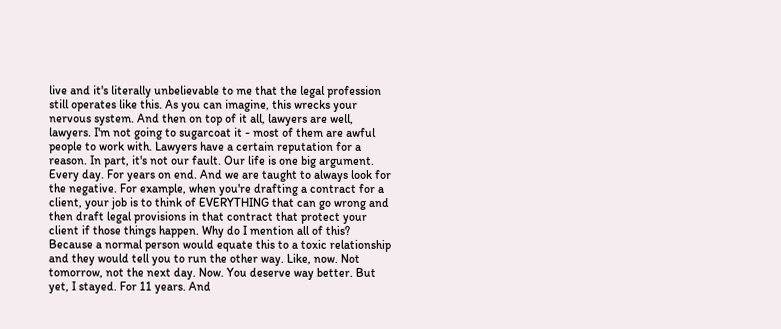live and it's literally unbelievable to me that the legal profession still operates like this. As you can imagine, this wrecks your nervous system. And then on top of it all, lawyers are well, lawyers. I'm not going to sugarcoat it - most of them are awful people to work with. Lawyers have a certain reputation for a reason. In part, it's not our fault. Our life is one big argument. Every day. For years on end. And we are taught to always look for the negative. For example, when you're drafting a contract for a client, your job is to think of EVERYTHING that can go wrong and then draft legal provisions in that contract that protect your client if those things happen. Why do I mention all of this? Because a normal person would equate this to a toxic relationship and they would tell you to run the other way. Like, now. Not tomorrow, not the next day. Now. You deserve way better. But yet, I stayed. For 11 years. And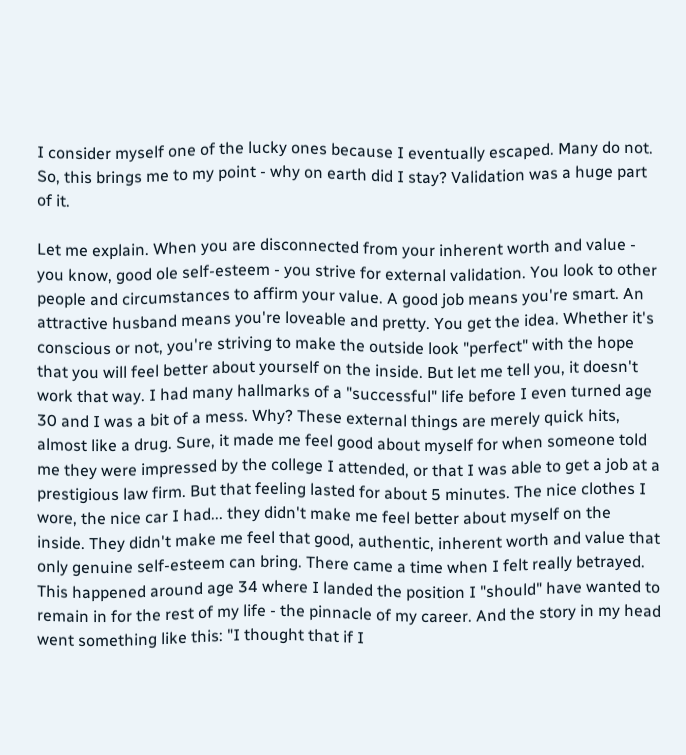I consider myself one of the lucky ones because I eventually escaped. Many do not. So, this brings me to my point - why on earth did I stay? Validation was a huge part of it.

Let me explain. When you are disconnected from your inherent worth and value - you know, good ole self-esteem - you strive for external validation. You look to other people and circumstances to affirm your value. A good job means you're smart. An attractive husband means you're loveable and pretty. You get the idea. Whether it's conscious or not, you're striving to make the outside look "perfect" with the hope that you will feel better about yourself on the inside. But let me tell you, it doesn't work that way. I had many hallmarks of a "successful" life before I even turned age 30 and I was a bit of a mess. Why? These external things are merely quick hits, almost like a drug. Sure, it made me feel good about myself for when someone told me they were impressed by the college I attended, or that I was able to get a job at a prestigious law firm. But that feeling lasted for about 5 minutes. The nice clothes I wore, the nice car I had... they didn't make me feel better about myself on the inside. They didn't make me feel that good, authentic, inherent worth and value that only genuine self-esteem can bring. There came a time when I felt really betrayed. This happened around age 34 where I landed the position I "should" have wanted to remain in for the rest of my life - the pinnacle of my career. And the story in my head went something like this: "I thought that if I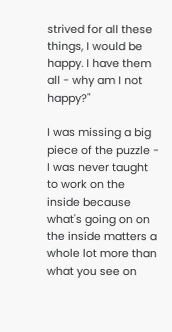strived for all these things, I would be happy. I have them all - why am I not happy?"

I was missing a big piece of the puzzle - I was never taught to work on the inside because what's going on on the inside matters a whole lot more than what you see on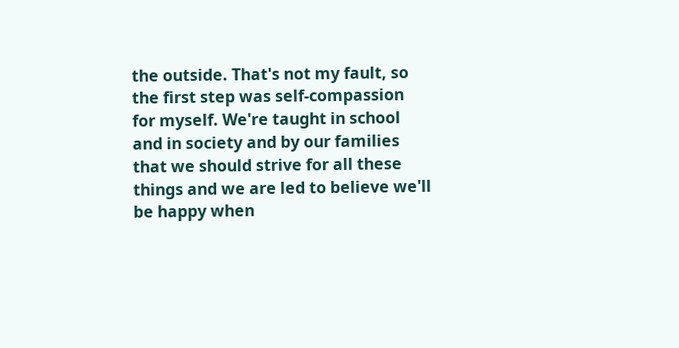the outside. That's not my fault, so the first step was self-compassion for myself. We're taught in school and in society and by our families that we should strive for all these things and we are led to believe we'll be happy when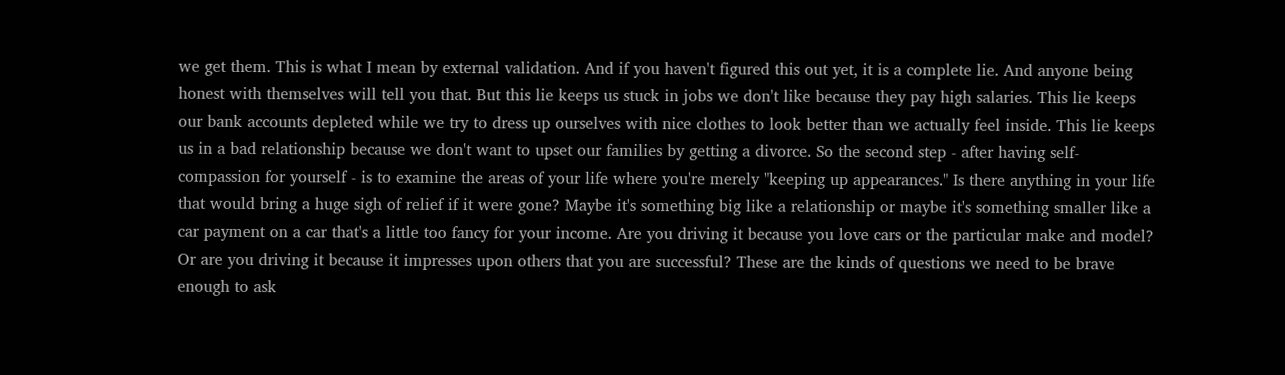we get them. This is what I mean by external validation. And if you haven't figured this out yet, it is a complete lie. And anyone being honest with themselves will tell you that. But this lie keeps us stuck in jobs we don't like because they pay high salaries. This lie keeps our bank accounts depleted while we try to dress up ourselves with nice clothes to look better than we actually feel inside. This lie keeps us in a bad relationship because we don't want to upset our families by getting a divorce. So the second step - after having self-compassion for yourself - is to examine the areas of your life where you're merely "keeping up appearances." Is there anything in your life that would bring a huge sigh of relief if it were gone? Maybe it's something big like a relationship or maybe it's something smaller like a car payment on a car that's a little too fancy for your income. Are you driving it because you love cars or the particular make and model? Or are you driving it because it impresses upon others that you are successful? These are the kinds of questions we need to be brave enough to ask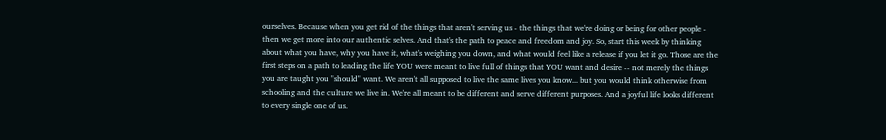ourselves. Because when you get rid of the things that aren't serving us - the things that we're doing or being for other people - then we get more into our authentic selves. And that's the path to peace and freedom and joy. So, start this week by thinking about what you have, why you have it, what's weighing you down, and what would feel like a release if you let it go. Those are the first steps on a path to leading the life YOU were meant to live full of things that YOU want and desire -- not merely the things you are taught you "should" want. We aren't all supposed to live the same lives you know... but you would think otherwise from schooling and the culture we live in. We're all meant to be different and serve different purposes. And a joyful life looks different to every single one of us.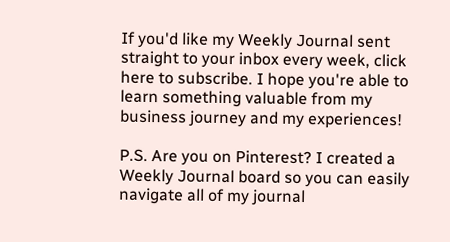If you'd like my Weekly Journal sent straight to your inbox every week, click here to subscribe. I hope you're able to learn something valuable from my business journey and my experiences!

P.S. Are you on Pinterest? I created a Weekly Journal board so you can easily navigate all of my journal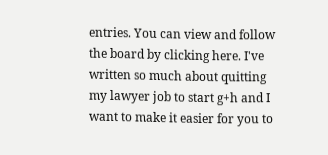entries. You can view and follow the board by clicking here. I've written so much about quitting my lawyer job to start g+h and I want to make it easier for you to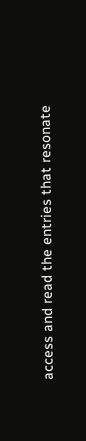access and read the entries that resonate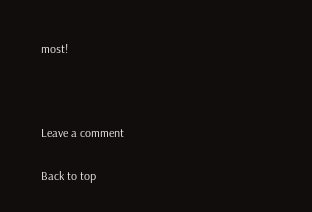most!



Leave a comment

Back to top